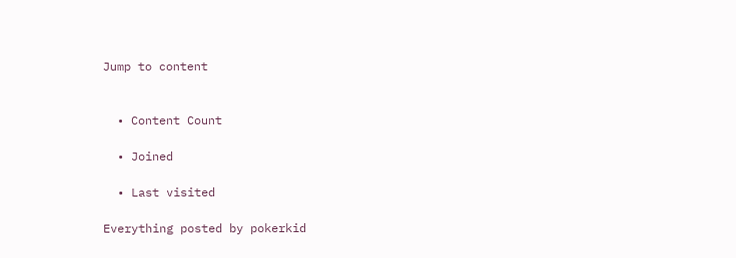Jump to content


  • Content Count

  • Joined

  • Last visited

Everything posted by pokerkid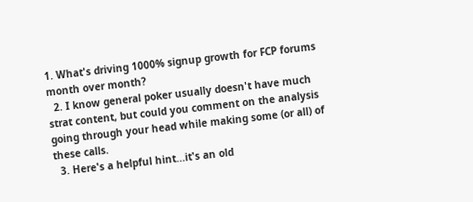1. What's driving 1000% signup growth for FCP forums month over month?
  2. I know general poker usually doesn't have much strat content, but could you comment on the analysis going through your head while making some (or all) of these calls.
  3. Here's a helpful hint...it's an old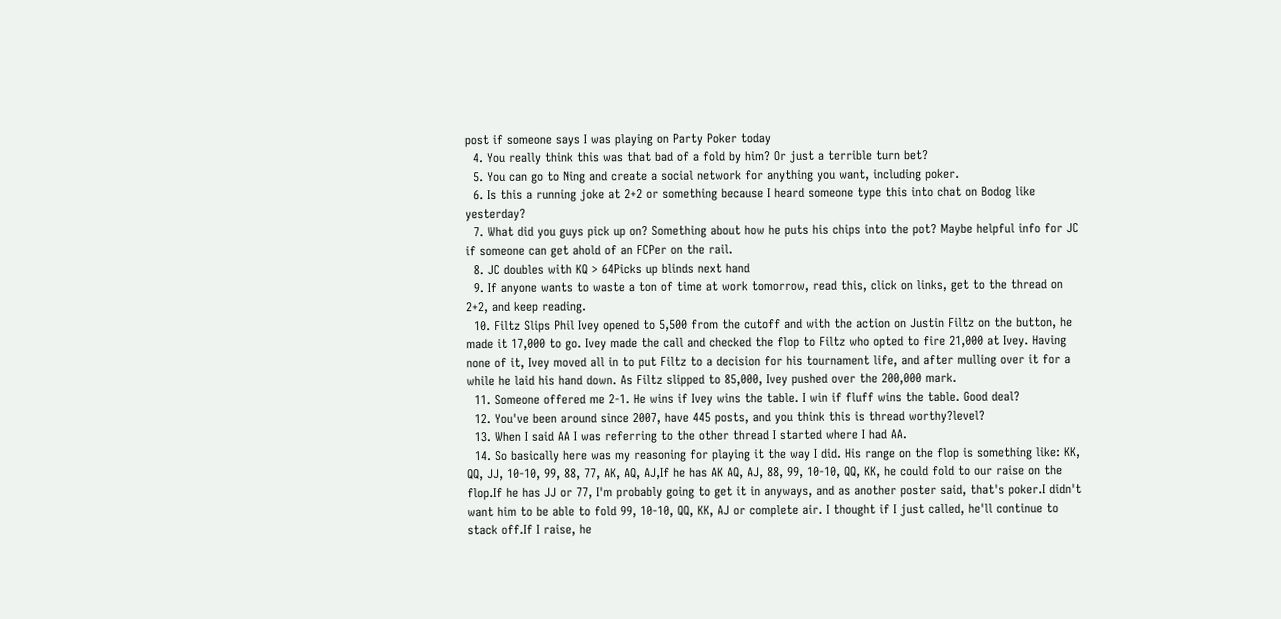post if someone says I was playing on Party Poker today
  4. You really think this was that bad of a fold by him? Or just a terrible turn bet?
  5. You can go to Ning and create a social network for anything you want, including poker.
  6. Is this a running joke at 2+2 or something because I heard someone type this into chat on Bodog like yesterday?
  7. What did you guys pick up on? Something about how he puts his chips into the pot? Maybe helpful info for JC if someone can get ahold of an FCPer on the rail.
  8. JC doubles with KQ > 64Picks up blinds next hand
  9. If anyone wants to waste a ton of time at work tomorrow, read this, click on links, get to the thread on 2+2, and keep reading.
  10. Filtz Slips Phil Ivey opened to 5,500 from the cutoff and with the action on Justin Filtz on the button, he made it 17,000 to go. Ivey made the call and checked the flop to Filtz who opted to fire 21,000 at Ivey. Having none of it, Ivey moved all in to put Filtz to a decision for his tournament life, and after mulling over it for a while he laid his hand down. As Filtz slipped to 85,000, Ivey pushed over the 200,000 mark.
  11. Someone offered me 2-1. He wins if Ivey wins the table. I win if fluff wins the table. Good deal?
  12. You've been around since 2007, have 445 posts, and you think this is thread worthy?level?
  13. When I said AA I was referring to the other thread I started where I had AA.
  14. So basically here was my reasoning for playing it the way I did. His range on the flop is something like: KK, QQ, JJ, 10-10, 99, 88, 77, AK, AQ, AJ,If he has AK AQ, AJ, 88, 99, 10-10, QQ, KK, he could fold to our raise on the flop.If he has JJ or 77, I'm probably going to get it in anyways, and as another poster said, that's poker.I didn't want him to be able to fold 99, 10-10, QQ, KK, AJ or complete air. I thought if I just called, he'll continue to stack off.If I raise, he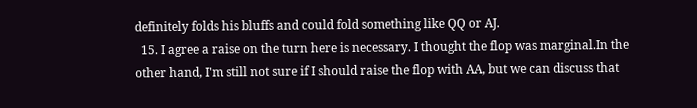definitely folds his bluffs and could fold something like QQ or AJ.
  15. I agree a raise on the turn here is necessary. I thought the flop was marginal.In the other hand, I'm still not sure if I should raise the flop with AA, but we can discuss that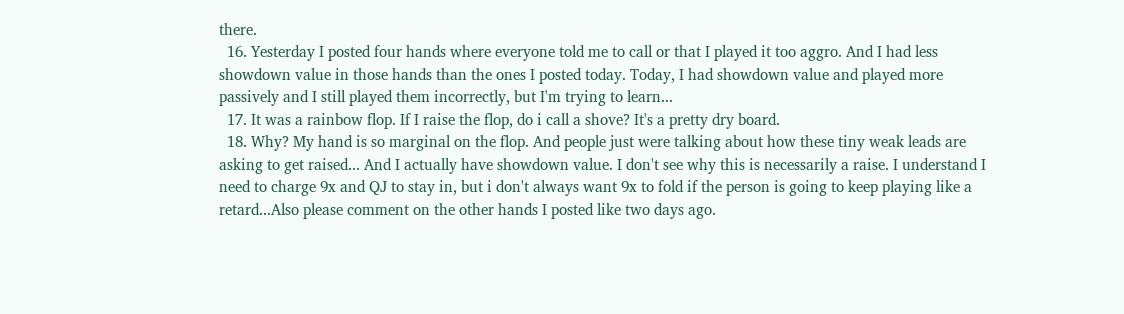there.
  16. Yesterday I posted four hands where everyone told me to call or that I played it too aggro. And I had less showdown value in those hands than the ones I posted today. Today, I had showdown value and played more passively and I still played them incorrectly, but I'm trying to learn...
  17. It was a rainbow flop. If I raise the flop, do i call a shove? It's a pretty dry board.
  18. Why? My hand is so marginal on the flop. And people just were talking about how these tiny weak leads are asking to get raised... And I actually have showdown value. I don't see why this is necessarily a raise. I understand I need to charge 9x and QJ to stay in, but i don't always want 9x to fold if the person is going to keep playing like a retard...Also please comment on the other hands I posted like two days ago.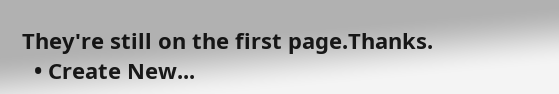They're still on the first page.Thanks.
  • Create New...